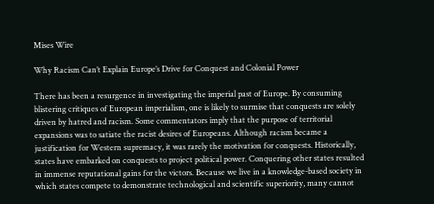Mises Wire

Why Racism Can’t Explain Europe’s Drive for Conquest and Colonial Power

There has been a resurgence in investigating the imperial past of Europe. By consuming blistering critiques of European imperialism, one is likely to surmise that conquests are solely driven by hatred and racism. Some commentators imply that the purpose of territorial expansions was to satiate the racist desires of Europeans. Although racism became a justification for Western supremacy, it was rarely the motivation for conquests. Historically, states have embarked on conquests to project political power. Conquering other states resulted in immense reputational gains for the victors. Because we live in a knowledge-based society in which states compete to demonstrate technological and scientific superiority, many cannot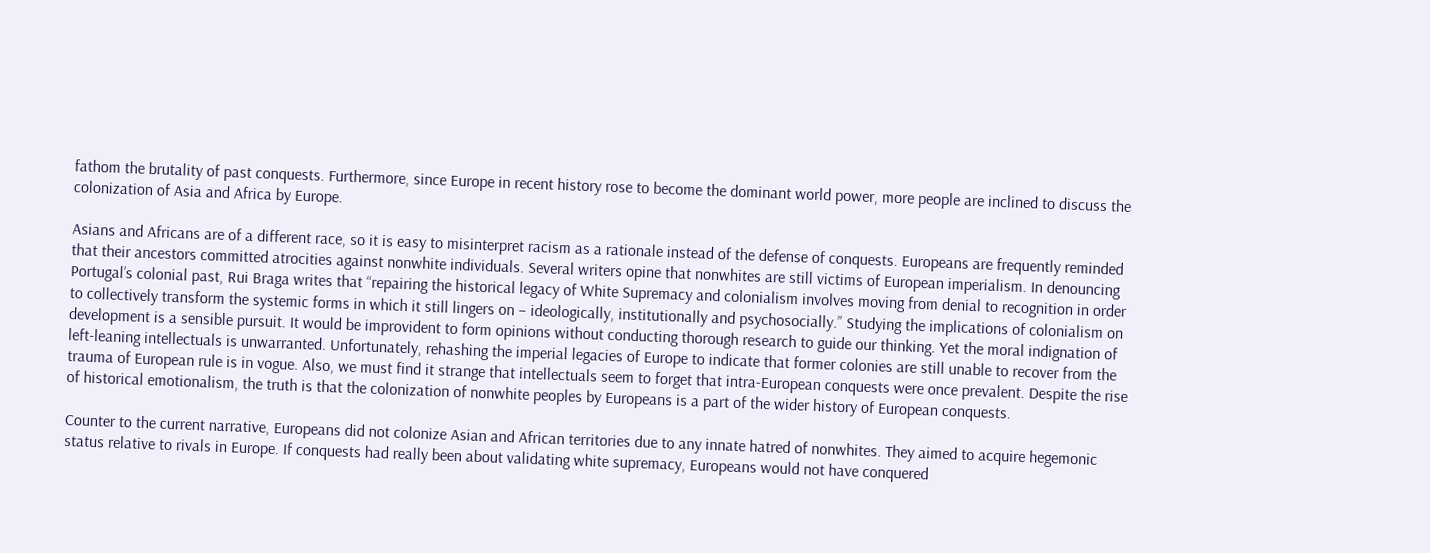fathom the brutality of past conquests. Furthermore, since Europe in recent history rose to become the dominant world power, more people are inclined to discuss the colonization of Asia and Africa by Europe.

Asians and Africans are of a different race, so it is easy to misinterpret racism as a rationale instead of the defense of conquests. Europeans are frequently reminded that their ancestors committed atrocities against nonwhite individuals. Several writers opine that nonwhites are still victims of European imperialism. In denouncing Portugal’s colonial past, Rui Braga writes that “repairing the historical legacy of White Supremacy and colonialism involves moving from denial to recognition in order to collectively transform the systemic forms in which it still lingers on – ideologically, institutionally and psychosocially.” Studying the implications of colonialism on development is a sensible pursuit. It would be improvident to form opinions without conducting thorough research to guide our thinking. Yet the moral indignation of left-leaning intellectuals is unwarranted. Unfortunately, rehashing the imperial legacies of Europe to indicate that former colonies are still unable to recover from the trauma of European rule is in vogue. Also, we must find it strange that intellectuals seem to forget that intra-European conquests were once prevalent. Despite the rise of historical emotionalism, the truth is that the colonization of nonwhite peoples by Europeans is a part of the wider history of European conquests.

Counter to the current narrative, Europeans did not colonize Asian and African territories due to any innate hatred of nonwhites. They aimed to acquire hegemonic status relative to rivals in Europe. If conquests had really been about validating white supremacy, Europeans would not have conquered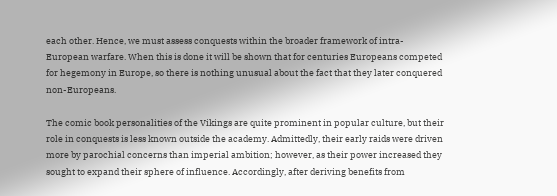each other. Hence, we must assess conquests within the broader framework of intra-European warfare. When this is done it will be shown that for centuries Europeans competed for hegemony in Europe, so there is nothing unusual about the fact that they later conquered non-Europeans.

The comic book personalities of the Vikings are quite prominent in popular culture, but their role in conquests is less known outside the academy. Admittedly, their early raids were driven more by parochial concerns than imperial ambition; however, as their power increased they sought to expand their sphere of influence. Accordingly, after deriving benefits from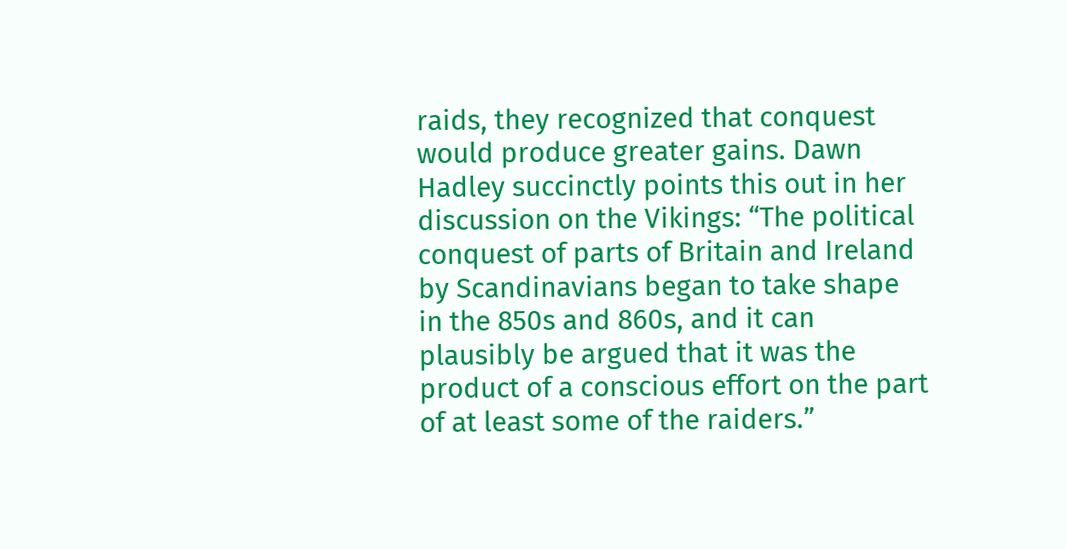raids, they recognized that conquest would produce greater gains. Dawn Hadley succinctly points this out in her discussion on the Vikings: “The political conquest of parts of Britain and Ireland by Scandinavians began to take shape in the 850s and 860s, and it can plausibly be argued that it was the product of a conscious effort on the part of at least some of the raiders.”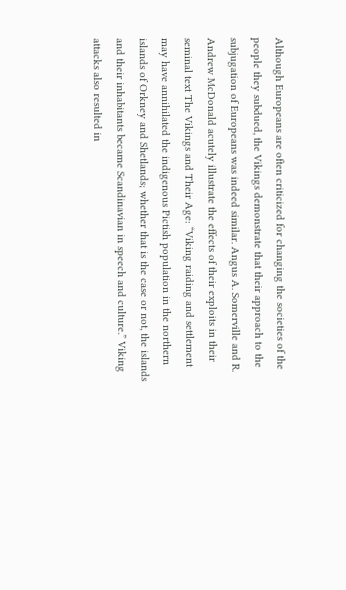Although Europeans are often criticized for changing the societies of the people they subdued, the Vikings demonstrate that their approach to the subjugation of Europeans was indeed similar. Angus A. Somerville and R. Andrew McDonald acutely illustrate the effects of their exploits in their seminal text The Vikings and Their Age: “Viking raiding and settlement may have annihilated the indigenous Pictish population in the northern islands of Orkney and Shetlands; whether that is the case or not, the islands and their inhabitants became Scandinavian in speech and culture.” Viking attacks also resulted in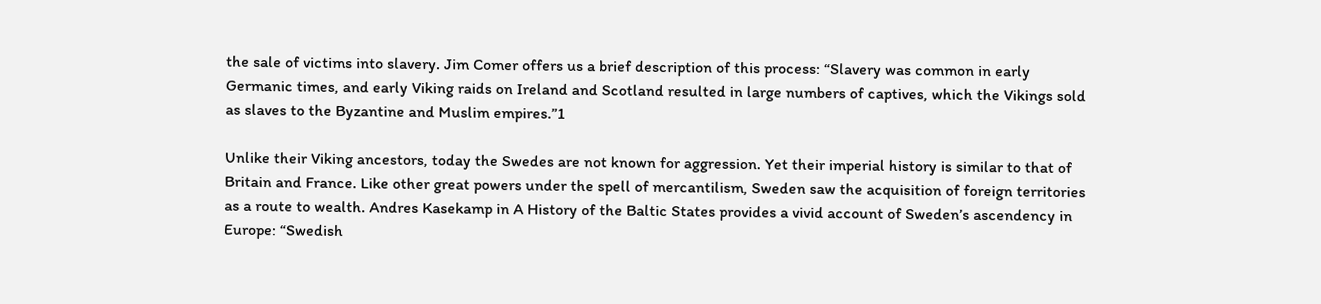the sale of victims into slavery. Jim Comer offers us a brief description of this process: “Slavery was common in early Germanic times, and early Viking raids on Ireland and Scotland resulted in large numbers of captives, which the Vikings sold as slaves to the Byzantine and Muslim empires.”1

Unlike their Viking ancestors, today the Swedes are not known for aggression. Yet their imperial history is similar to that of Britain and France. Like other great powers under the spell of mercantilism, Sweden saw the acquisition of foreign territories as a route to wealth. Andres Kasekamp in A History of the Baltic States provides a vivid account of Sweden’s ascendency in Europe: “Swedish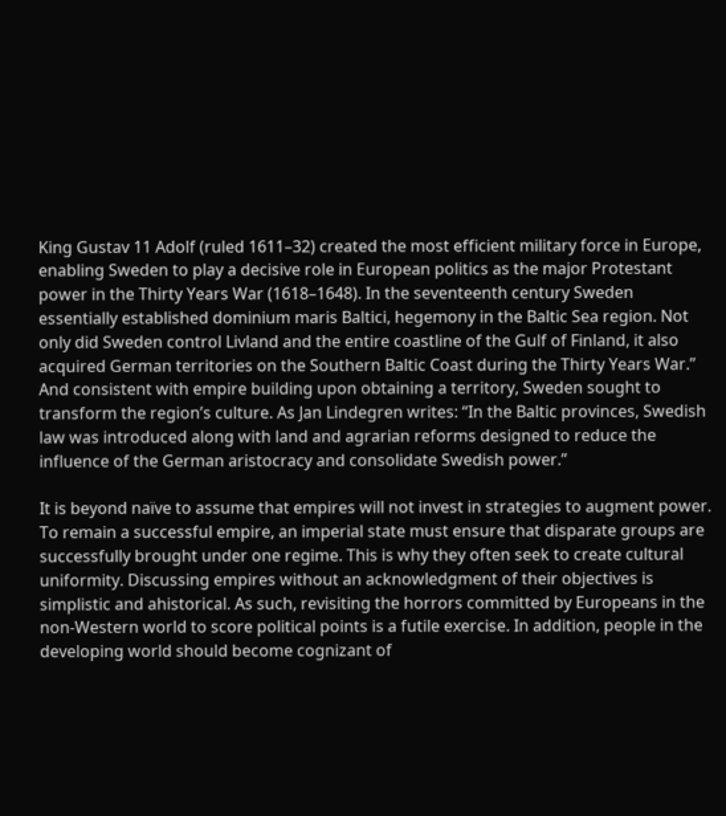King Gustav 11 Adolf (ruled 1611–32) created the most efficient military force in Europe, enabling Sweden to play a decisive role in European politics as the major Protestant power in the Thirty Years War (1618–1648). In the seventeenth century Sweden essentially established dominium maris Baltici, hegemony in the Baltic Sea region. Not only did Sweden control Livland and the entire coastline of the Gulf of Finland, it also acquired German territories on the Southern Baltic Coast during the Thirty Years War.” And consistent with empire building upon obtaining a territory, Sweden sought to transform the region’s culture. As Jan Lindegren writes: “In the Baltic provinces, Swedish law was introduced along with land and agrarian reforms designed to reduce the influence of the German aristocracy and consolidate Swedish power.”

It is beyond naïve to assume that empires will not invest in strategies to augment power. To remain a successful empire, an imperial state must ensure that disparate groups are successfully brought under one regime. This is why they often seek to create cultural uniformity. Discussing empires without an acknowledgment of their objectives is simplistic and ahistorical. As such, revisiting the horrors committed by Europeans in the non-Western world to score political points is a futile exercise. In addition, people in the developing world should become cognizant of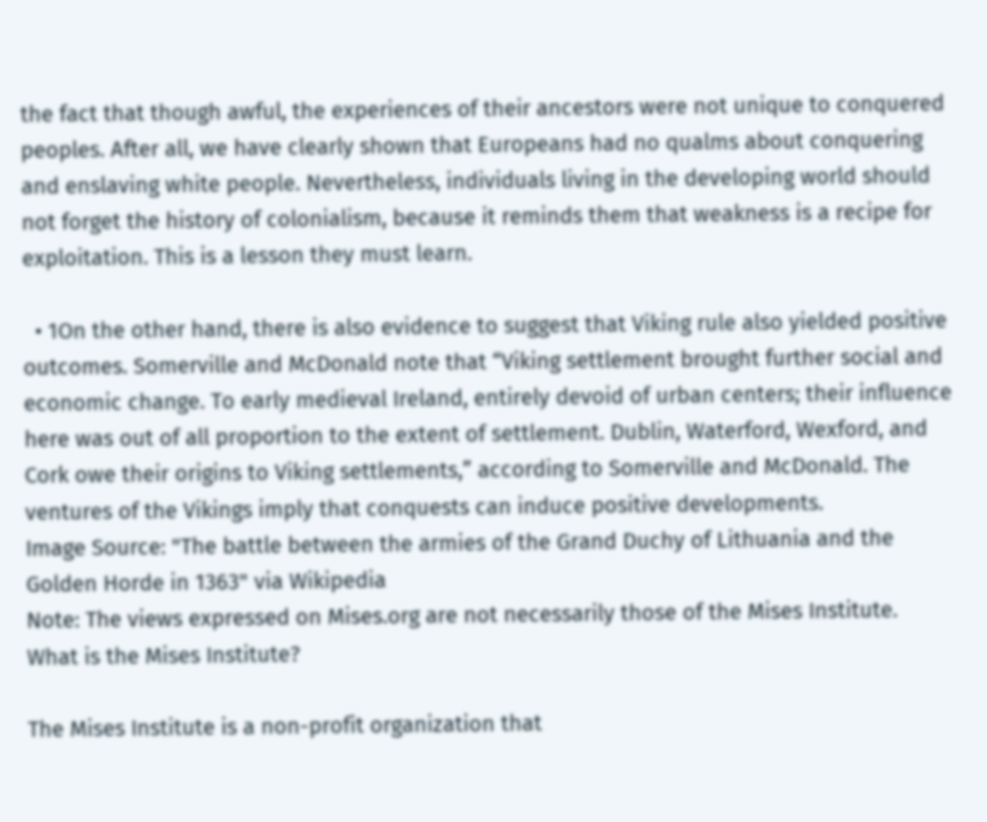the fact that though awful, the experiences of their ancestors were not unique to conquered peoples. After all, we have clearly shown that Europeans had no qualms about conquering and enslaving white people. Nevertheless, individuals living in the developing world should not forget the history of colonialism, because it reminds them that weakness is a recipe for exploitation. This is a lesson they must learn.

  • 1On the other hand, there is also evidence to suggest that Viking rule also yielded positive outcomes. Somerville and McDonald note that “Viking settlement brought further social and economic change. To early medieval Ireland, entirely devoid of urban centers; their influence here was out of all proportion to the extent of settlement. Dublin, Waterford, Wexford, and Cork owe their origins to Viking settlements,” according to Somerville and McDonald. The ventures of the Vikings imply that conquests can induce positive developments.
Image Source: "The battle between the armies of the Grand Duchy of Lithuania and the Golden Horde in 1363" via Wikipedia
Note: The views expressed on Mises.org are not necessarily those of the Mises Institute.
What is the Mises Institute?

The Mises Institute is a non-profit organization that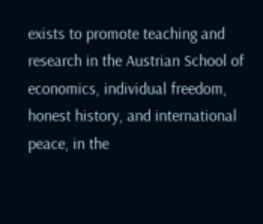exists to promote teaching and research in the Austrian School of economics, individual freedom, honest history, and international peace, in the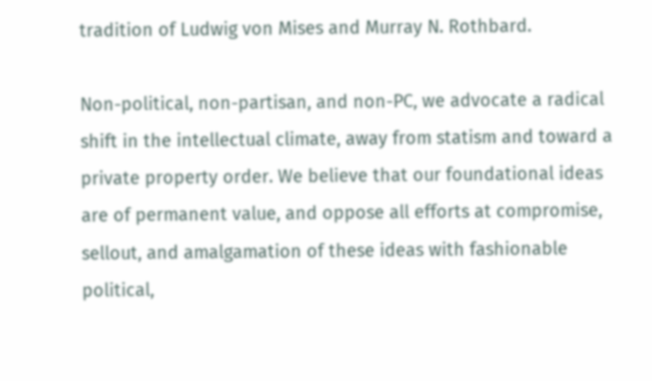tradition of Ludwig von Mises and Murray N. Rothbard.

Non-political, non-partisan, and non-PC, we advocate a radical shift in the intellectual climate, away from statism and toward a private property order. We believe that our foundational ideas are of permanent value, and oppose all efforts at compromise, sellout, and amalgamation of these ideas with fashionable political,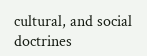cultural, and social doctrines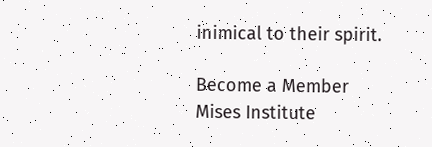inimical to their spirit.

Become a Member
Mises Institute